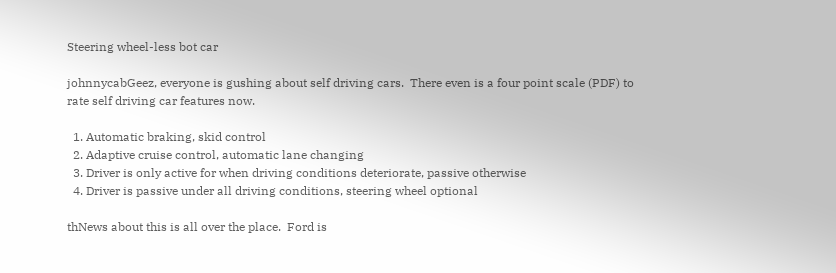Steering wheel-less bot car

johnnycabGeez, everyone is gushing about self driving cars.  There even is a four point scale (PDF) to rate self driving car features now.

  1. Automatic braking, skid control
  2. Adaptive cruise control, automatic lane changing
  3. Driver is only active for when driving conditions deteriorate, passive otherwise
  4. Driver is passive under all driving conditions, steering wheel optional

thNews about this is all over the place.  Ford is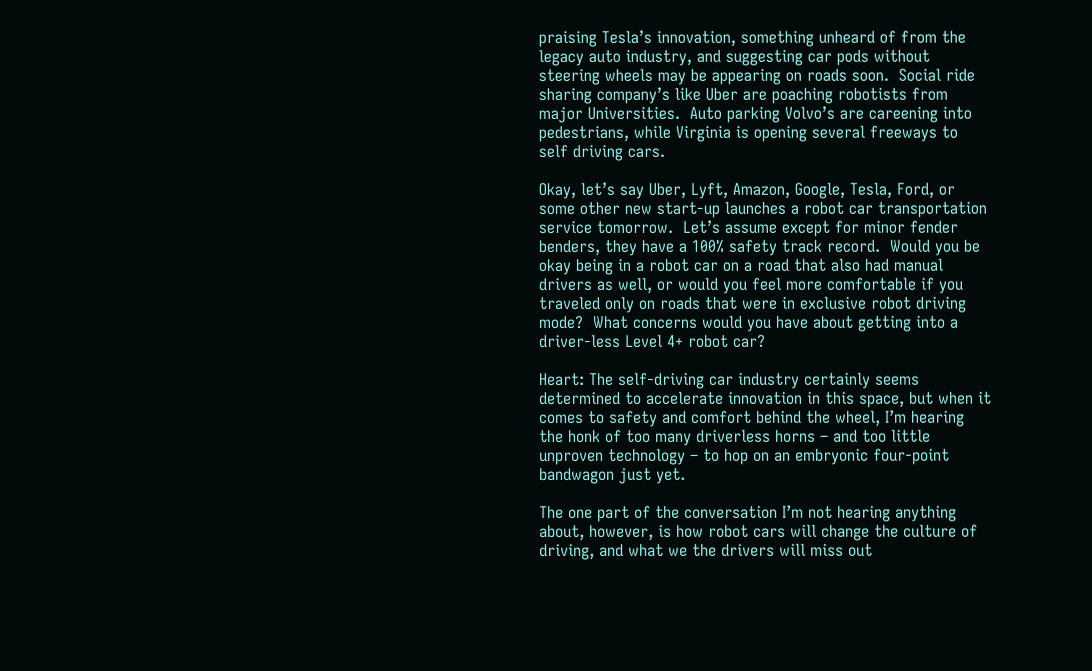praising Tesla’s innovation, something unheard of from the legacy auto industry, and suggesting car pods without steering wheels may be appearing on roads soon.  Social ride sharing company’s like Uber are poaching robotists from major Universities.  Auto parking Volvo’s are careening into pedestrians, while Virginia is opening several freeways to self driving cars.

Okay, let’s say Uber, Lyft, Amazon, Google, Tesla, Ford, or some other new start-up launches a robot car transportation service tomorrow.  Let’s assume except for minor fender benders, they have a 100% safety track record.  Would you be okay being in a robot car on a road that also had manual drivers as well, or would you feel more comfortable if you traveled only on roads that were in exclusive robot driving mode?  What concerns would you have about getting into a driver-less Level 4+ robot car?

Heart: The self-driving car industry certainly seems determined to accelerate innovation in this space, but when it comes to safety and comfort behind the wheel, I’m hearing the honk of too many driverless horns – and too little unproven technology – to hop on an embryonic four-point bandwagon just yet.

The one part of the conversation I’m not hearing anything about, however, is how robot cars will change the culture of driving, and what we the drivers will miss out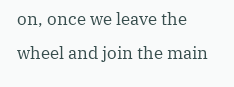on, once we leave the wheel and join the main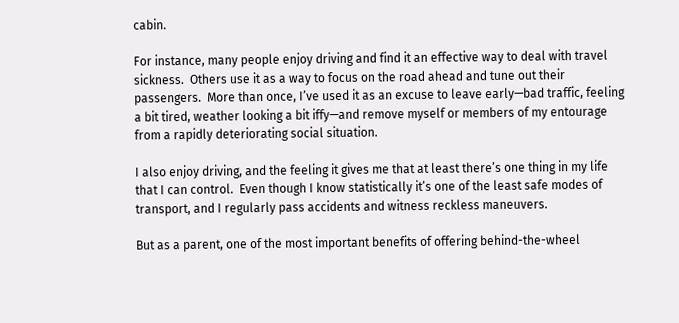cabin.

For instance, many people enjoy driving and find it an effective way to deal with travel sickness.  Others use it as a way to focus on the road ahead and tune out their passengers.  More than once, I’ve used it as an excuse to leave early—bad traffic, feeling a bit tired, weather looking a bit iffy—and remove myself or members of my entourage from a rapidly deteriorating social situation.

I also enjoy driving, and the feeling it gives me that at least there’s one thing in my life that I can control.  Even though I know statistically it’s one of the least safe modes of transport, and I regularly pass accidents and witness reckless maneuvers.

But as a parent, one of the most important benefits of offering behind-the-wheel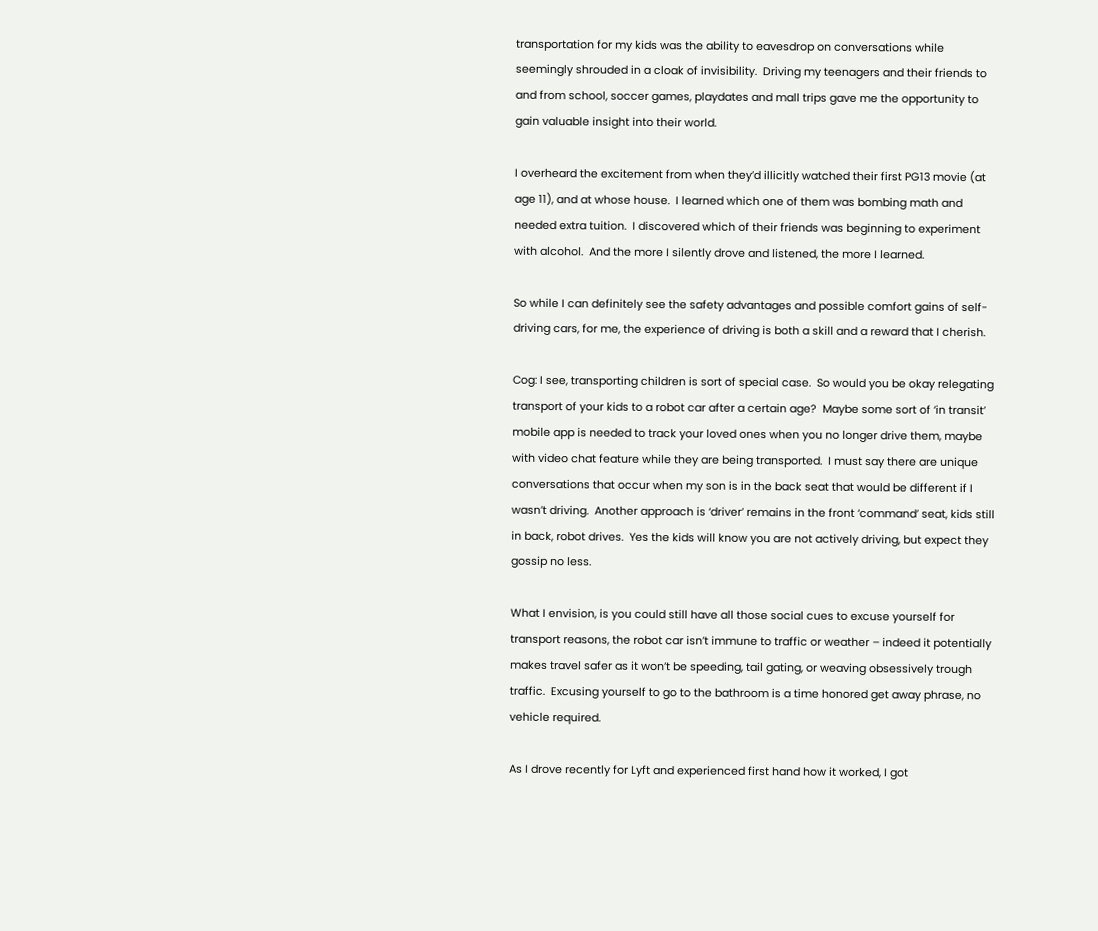transportation for my kids was the ability to eavesdrop on conversations while seemingly shrouded in a cloak of invisibility.  Driving my teenagers and their friends to and from school, soccer games, playdates and mall trips gave me the opportunity to gain valuable insight into their world.

I overheard the excitement from when they’d illicitly watched their first PG13 movie (at age 11), and at whose house.  I learned which one of them was bombing math and needed extra tuition.  I discovered which of their friends was beginning to experiment with alcohol.  And the more I silently drove and listened, the more I learned.

So while I can definitely see the safety advantages and possible comfort gains of self-driving cars, for me, the experience of driving is both a skill and a reward that I cherish.

Cog: I see, transporting children is sort of special case.  So would you be okay relegating transport of your kids to a robot car after a certain age?  Maybe some sort of ‘in transit’ mobile app is needed to track your loved ones when you no longer drive them, maybe with video chat feature while they are being transported.  I must say there are unique conversations that occur when my son is in the back seat that would be different if I wasn’t driving.  Another approach is ‘driver’ remains in the front ‘command’ seat, kids still in back, robot drives.  Yes the kids will know you are not actively driving, but expect they gossip no less.

What I envision, is you could still have all those social cues to excuse yourself for transport reasons, the robot car isn’t immune to traffic or weather – indeed it potentially makes travel safer as it won’t be speeding, tail gating, or weaving obsessively trough traffic.  Excusing yourself to go to the bathroom is a time honored get away phrase, no vehicle required.

As I drove recently for Lyft and experienced first hand how it worked, I got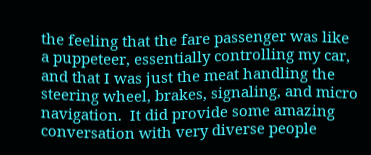the feeling that the fare passenger was like a puppeteer, essentially controlling my car, and that I was just the meat handling the steering wheel, brakes, signaling, and micro navigation.  It did provide some amazing conversation with very diverse people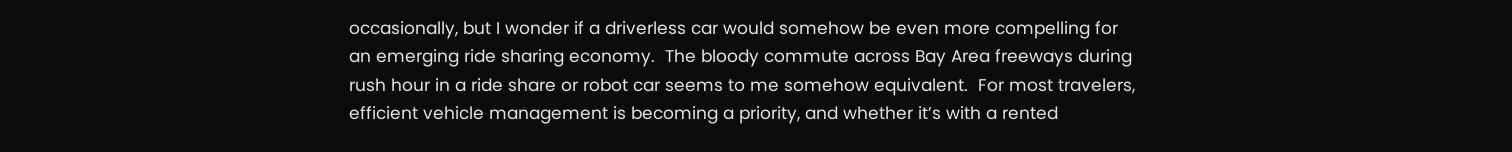occasionally, but I wonder if a driverless car would somehow be even more compelling for an emerging ride sharing economy.  The bloody commute across Bay Area freeways during rush hour in a ride share or robot car seems to me somehow equivalent.  For most travelers, efficient vehicle management is becoming a priority, and whether it’s with a rented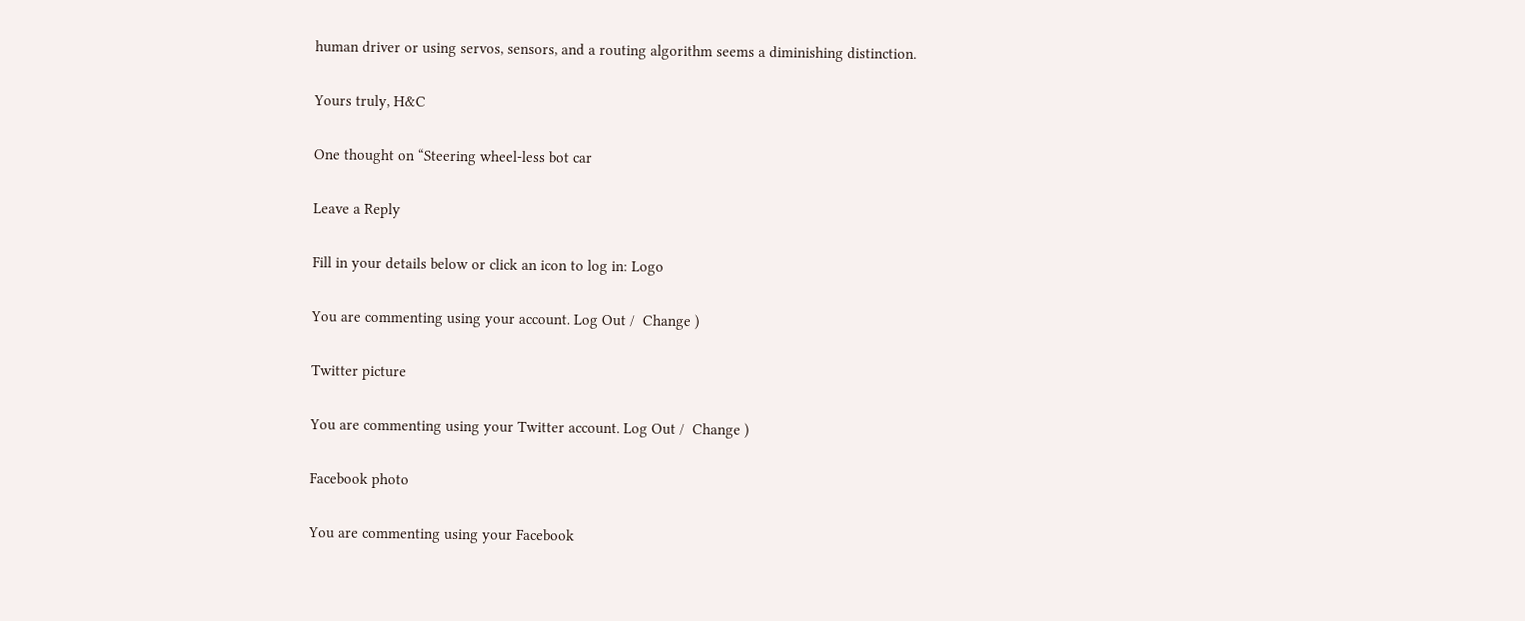human driver or using servos, sensors, and a routing algorithm seems a diminishing distinction.

Yours truly, H&C

One thought on “Steering wheel-less bot car

Leave a Reply

Fill in your details below or click an icon to log in: Logo

You are commenting using your account. Log Out /  Change )

Twitter picture

You are commenting using your Twitter account. Log Out /  Change )

Facebook photo

You are commenting using your Facebook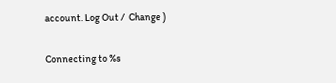account. Log Out /  Change )

Connecting to %s